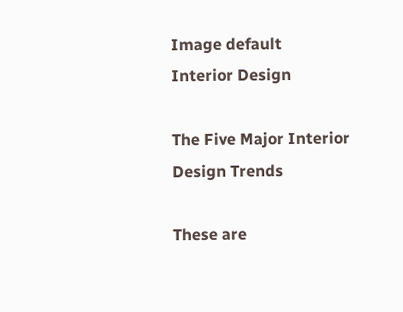Image default
Interior Design

The Five Major Interior Design Trends

These are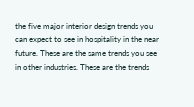the five major interior design trends you can expect to see in hospitality in the near future. These are the same trends you see in other industries. These are the trends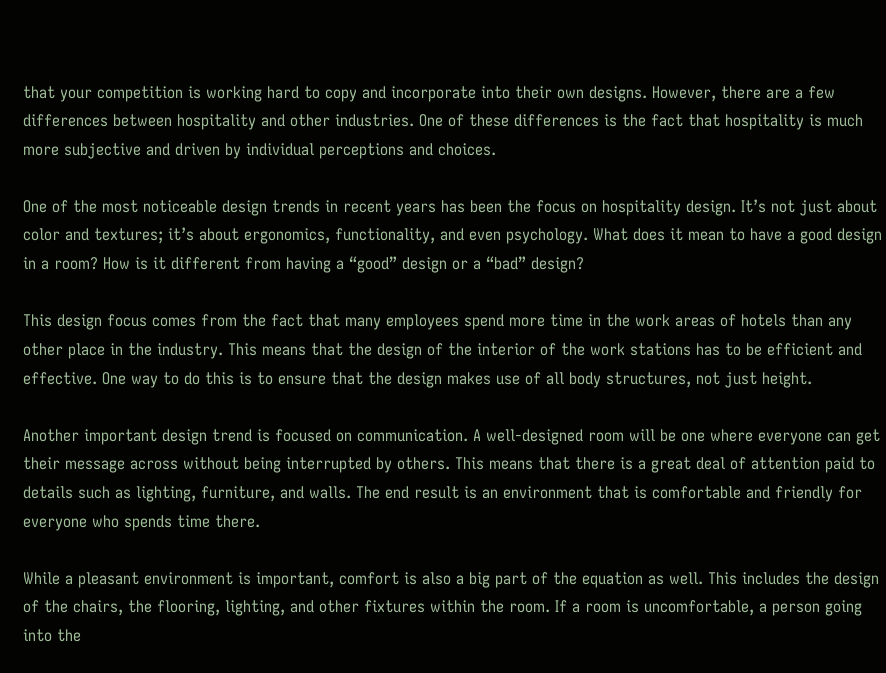that your competition is working hard to copy and incorporate into their own designs. However, there are a few differences between hospitality and other industries. One of these differences is the fact that hospitality is much more subjective and driven by individual perceptions and choices.

One of the most noticeable design trends in recent years has been the focus on hospitality design. It’s not just about color and textures; it’s about ergonomics, functionality, and even psychology. What does it mean to have a good design in a room? How is it different from having a “good” design or a “bad” design?

This design focus comes from the fact that many employees spend more time in the work areas of hotels than any other place in the industry. This means that the design of the interior of the work stations has to be efficient and effective. One way to do this is to ensure that the design makes use of all body structures, not just height.

Another important design trend is focused on communication. A well-designed room will be one where everyone can get their message across without being interrupted by others. This means that there is a great deal of attention paid to details such as lighting, furniture, and walls. The end result is an environment that is comfortable and friendly for everyone who spends time there.

While a pleasant environment is important, comfort is also a big part of the equation as well. This includes the design of the chairs, the flooring, lighting, and other fixtures within the room. If a room is uncomfortable, a person going into the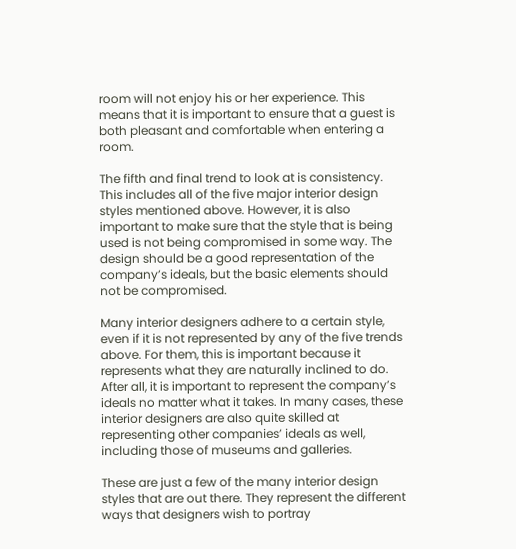room will not enjoy his or her experience. This means that it is important to ensure that a guest is both pleasant and comfortable when entering a room.

The fifth and final trend to look at is consistency. This includes all of the five major interior design styles mentioned above. However, it is also important to make sure that the style that is being used is not being compromised in some way. The design should be a good representation of the company’s ideals, but the basic elements should not be compromised.

Many interior designers adhere to a certain style, even if it is not represented by any of the five trends above. For them, this is important because it represents what they are naturally inclined to do. After all, it is important to represent the company’s ideals no matter what it takes. In many cases, these interior designers are also quite skilled at representing other companies’ ideals as well, including those of museums and galleries.

These are just a few of the many interior design styles that are out there. They represent the different ways that designers wish to portray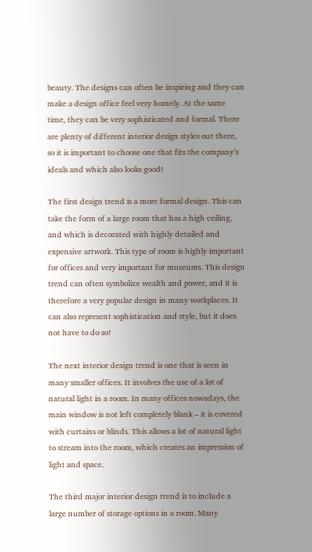beauty. The designs can often be inspiring and they can make a design office feel very homely. At the same time, they can be very sophisticated and formal. There are plenty of different interior design styles out there, so it is important to choose one that fits the company’s ideals and which also looks good!

The first design trend is a more formal design. This can take the form of a large room that has a high ceiling, and which is decorated with highly detailed and expensive artwork. This type of room is highly important for offices and very important for museums. This design trend can often symbolize wealth and power, and it is therefore a very popular design in many workplaces. It can also represent sophistication and style, but it does not have to do so!

The next interior design trend is one that is seen in many smaller offices. It involves the use of a lot of natural light in a room. In many offices nowadays, the main window is not left completely blank – it is covered with curtains or blinds. This allows a lot of natural light to stream into the room, which creates an impression of light and space.

The third major interior design trend is to include a large number of storage options in a room. Many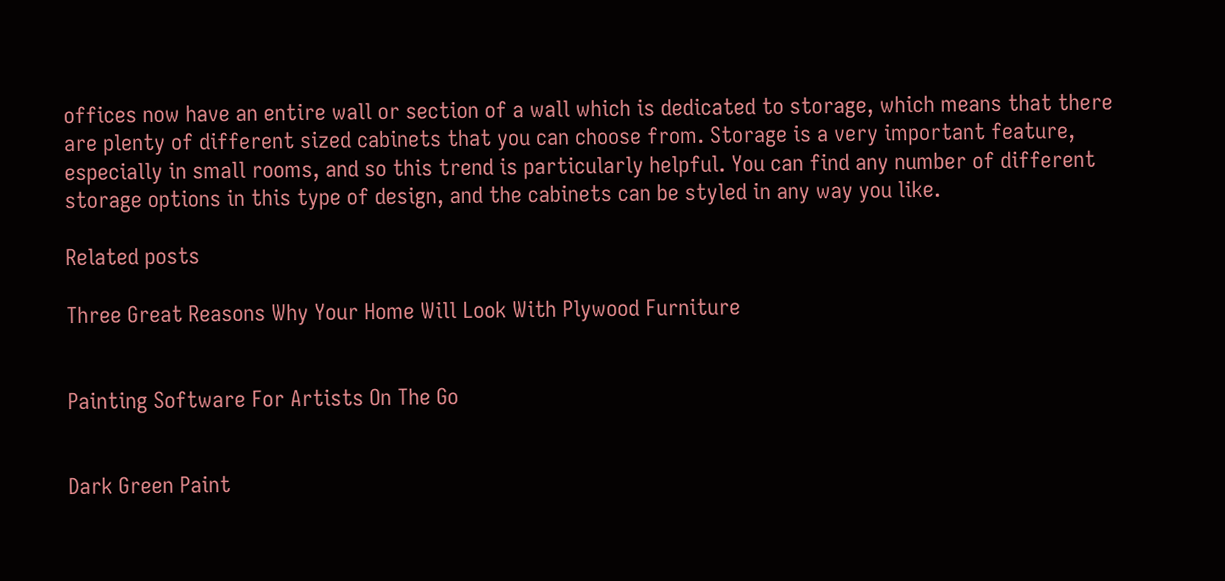offices now have an entire wall or section of a wall which is dedicated to storage, which means that there are plenty of different sized cabinets that you can choose from. Storage is a very important feature, especially in small rooms, and so this trend is particularly helpful. You can find any number of different storage options in this type of design, and the cabinets can be styled in any way you like.

Related posts

Three Great Reasons Why Your Home Will Look With Plywood Furniture


Painting Software For Artists On The Go


Dark Green Paint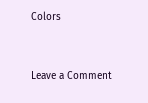Colors


Leave a Comment